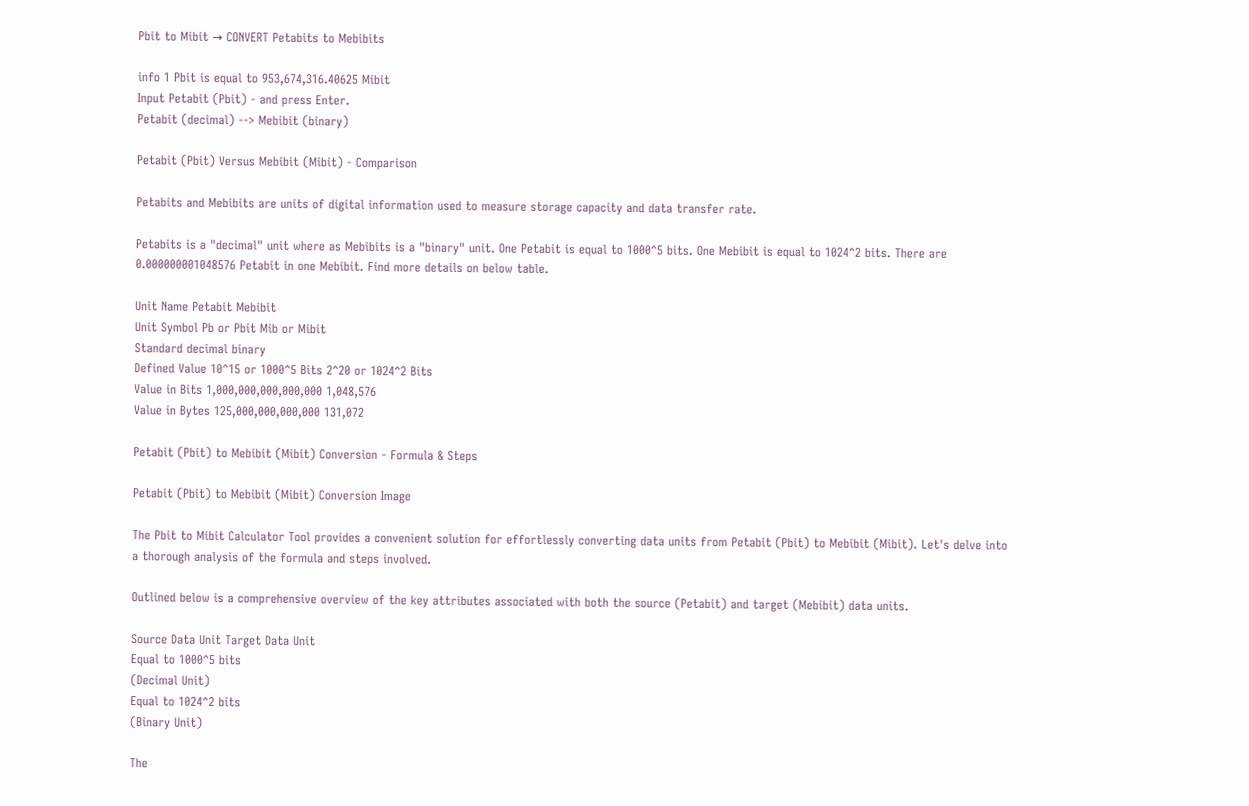Pbit to Mibit → CONVERT Petabits to Mebibits

info 1 Pbit is equal to 953,674,316.40625 Mibit
Input Petabit (Pbit) - and press Enter.
Petabit (decimal) --> Mebibit (binary)

Petabit (Pbit) Versus Mebibit (Mibit) - Comparison

Petabits and Mebibits are units of digital information used to measure storage capacity and data transfer rate.

Petabits is a "decimal" unit where as Mebibits is a "binary" unit. One Petabit is equal to 1000^5 bits. One Mebibit is equal to 1024^2 bits. There are 0.000000001048576 Petabit in one Mebibit. Find more details on below table.

Unit Name Petabit Mebibit
Unit Symbol Pb or Pbit Mib or Mibit
Standard decimal binary
Defined Value 10^15 or 1000^5 Bits 2^20 or 1024^2 Bits
Value in Bits 1,000,000,000,000,000 1,048,576
Value in Bytes 125,000,000,000,000 131,072

Petabit (Pbit) to Mebibit (Mibit) Conversion - Formula & Steps

Petabit (Pbit) to Mebibit (Mibit) Conversion Image

The Pbit to Mibit Calculator Tool provides a convenient solution for effortlessly converting data units from Petabit (Pbit) to Mebibit (Mibit). Let's delve into a thorough analysis of the formula and steps involved.

Outlined below is a comprehensive overview of the key attributes associated with both the source (Petabit) and target (Mebibit) data units.

Source Data Unit Target Data Unit
Equal to 1000^5 bits
(Decimal Unit)
Equal to 1024^2 bits
(Binary Unit)

The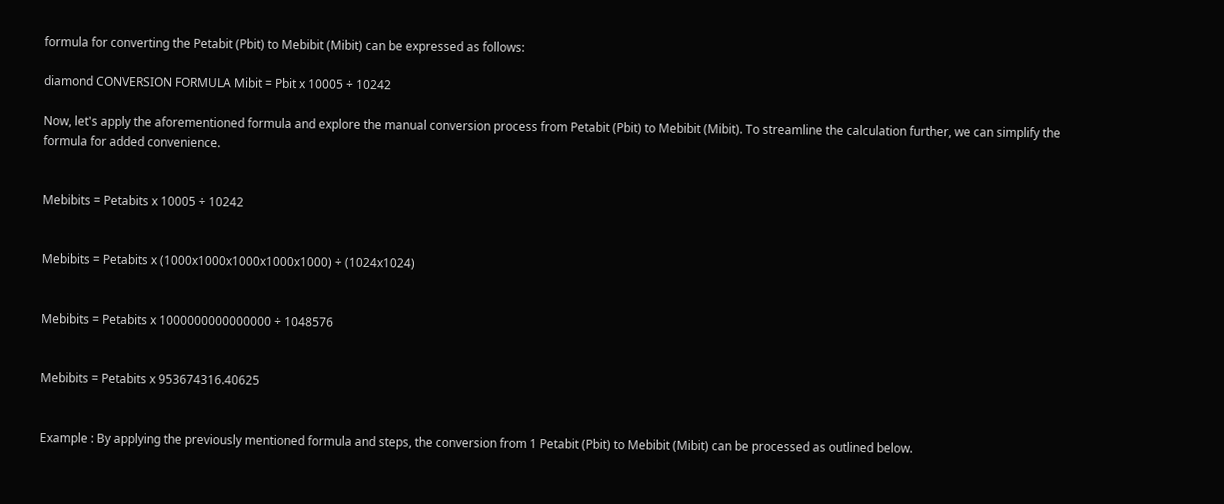formula for converting the Petabit (Pbit) to Mebibit (Mibit) can be expressed as follows:

diamond CONVERSION FORMULA Mibit = Pbit x 10005 ÷ 10242

Now, let's apply the aforementioned formula and explore the manual conversion process from Petabit (Pbit) to Mebibit (Mibit). To streamline the calculation further, we can simplify the formula for added convenience.


Mebibits = Petabits x 10005 ÷ 10242


Mebibits = Petabits x (1000x1000x1000x1000x1000) ÷ (1024x1024)


Mebibits = Petabits x 1000000000000000 ÷ 1048576


Mebibits = Petabits x 953674316.40625


Example : By applying the previously mentioned formula and steps, the conversion from 1 Petabit (Pbit) to Mebibit (Mibit) can be processed as outlined below.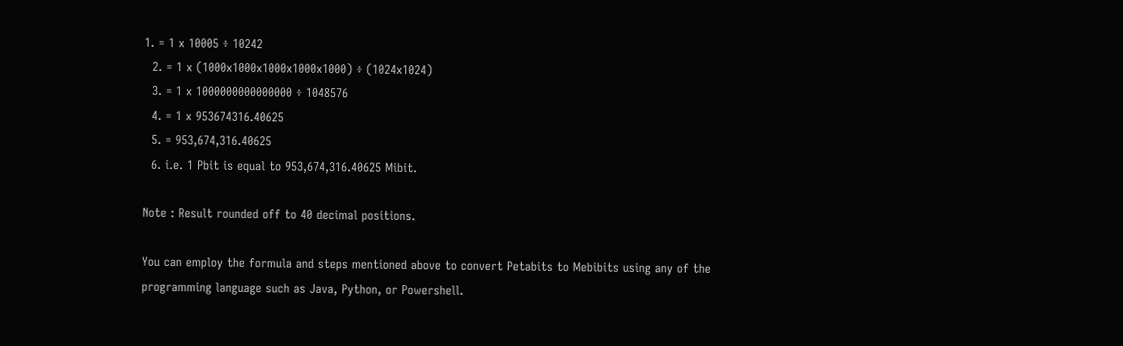1. = 1 x 10005 ÷ 10242
  2. = 1 x (1000x1000x1000x1000x1000) ÷ (1024x1024)
  3. = 1 x 1000000000000000 ÷ 1048576
  4. = 1 x 953674316.40625
  5. = 953,674,316.40625
  6. i.e. 1 Pbit is equal to 953,674,316.40625 Mibit.

Note : Result rounded off to 40 decimal positions.

You can employ the formula and steps mentioned above to convert Petabits to Mebibits using any of the programming language such as Java, Python, or Powershell.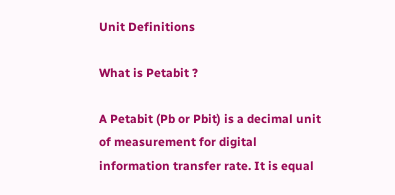Unit Definitions

What is Petabit ?

A Petabit (Pb or Pbit) is a decimal unit of measurement for digital information transfer rate. It is equal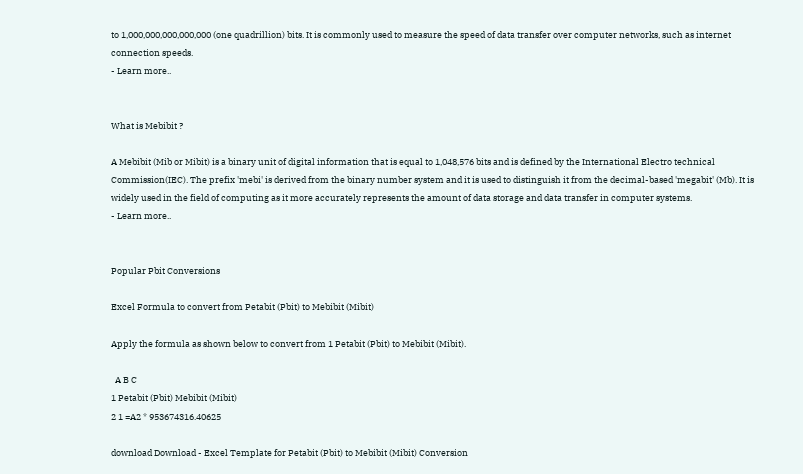to 1,000,000,000,000,000 (one quadrillion) bits. It is commonly used to measure the speed of data transfer over computer networks, such as internet connection speeds.
- Learn more..


What is Mebibit ?

A Mebibit (Mib or Mibit) is a binary unit of digital information that is equal to 1,048,576 bits and is defined by the International Electro technical Commission(IEC). The prefix 'mebi' is derived from the binary number system and it is used to distinguish it from the decimal-based 'megabit' (Mb). It is widely used in the field of computing as it more accurately represents the amount of data storage and data transfer in computer systems.
- Learn more..


Popular Pbit Conversions

Excel Formula to convert from Petabit (Pbit) to Mebibit (Mibit)

Apply the formula as shown below to convert from 1 Petabit (Pbit) to Mebibit (Mibit).

  A B C
1 Petabit (Pbit) Mebibit (Mibit)
2 1 =A2 * 953674316.40625

download Download - Excel Template for Petabit (Pbit) to Mebibit (Mibit) Conversion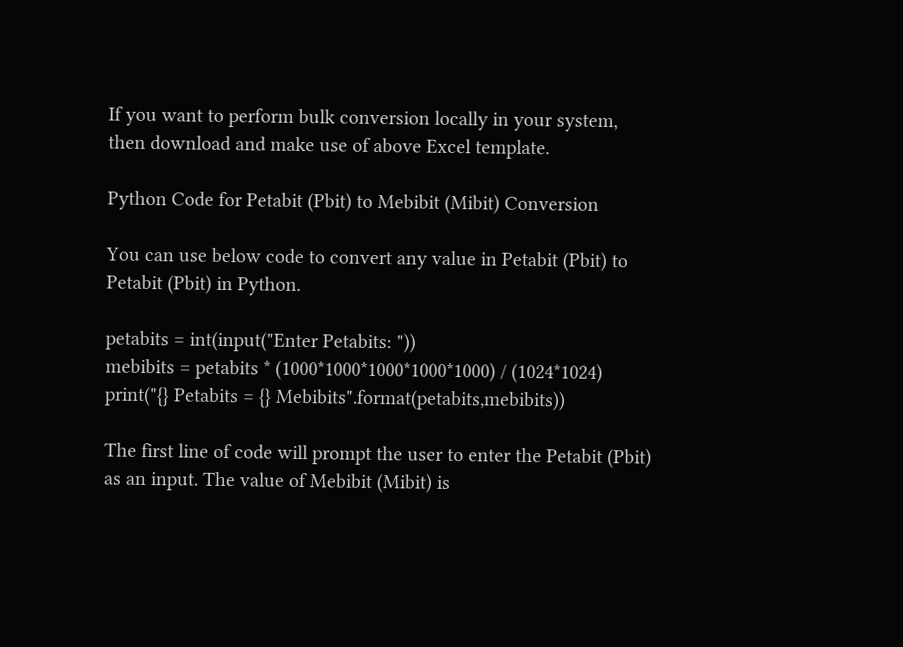If you want to perform bulk conversion locally in your system, then download and make use of above Excel template.

Python Code for Petabit (Pbit) to Mebibit (Mibit) Conversion

You can use below code to convert any value in Petabit (Pbit) to Petabit (Pbit) in Python.

petabits = int(input("Enter Petabits: "))
mebibits = petabits * (1000*1000*1000*1000*1000) / (1024*1024)
print("{} Petabits = {} Mebibits".format(petabits,mebibits))

The first line of code will prompt the user to enter the Petabit (Pbit) as an input. The value of Mebibit (Mibit) is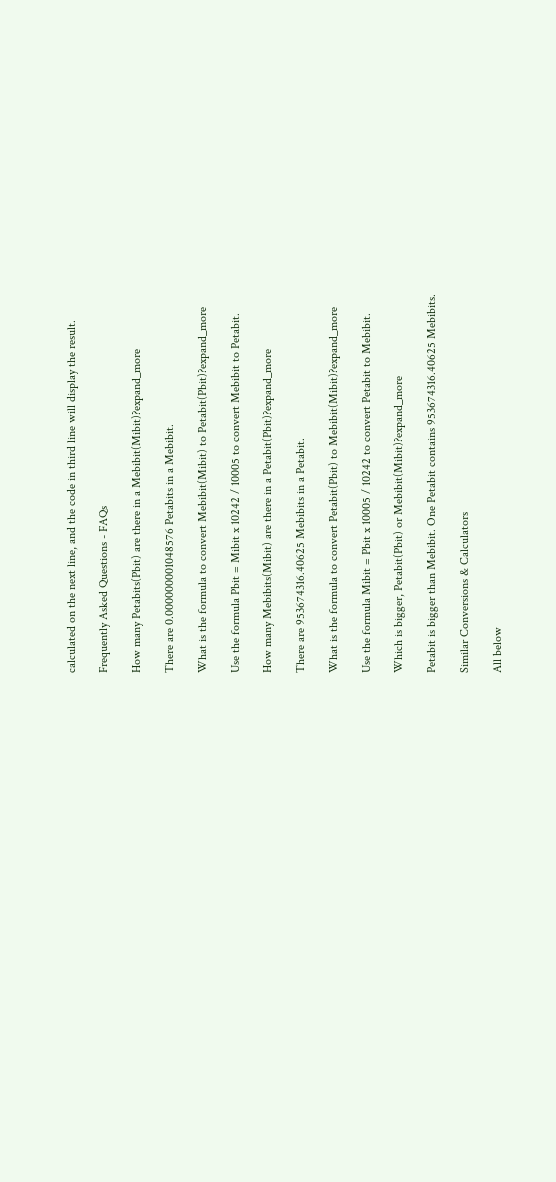calculated on the next line, and the code in third line will display the result.

Frequently Asked Questions - FAQs

How many Petabits(Pbit) are there in a Mebibit(Mibit)?expand_more

There are 0.000000001048576 Petabits in a Mebibit.

What is the formula to convert Mebibit(Mibit) to Petabit(Pbit)?expand_more

Use the formula Pbit = Mibit x 10242 / 10005 to convert Mebibit to Petabit.

How many Mebibits(Mibit) are there in a Petabit(Pbit)?expand_more

There are 953674316.40625 Mebibits in a Petabit.

What is the formula to convert Petabit(Pbit) to Mebibit(Mibit)?expand_more

Use the formula Mibit = Pbit x 10005 / 10242 to convert Petabit to Mebibit.

Which is bigger, Petabit(Pbit) or Mebibit(Mibit)?expand_more

Petabit is bigger than Mebibit. One Petabit contains 953674316.40625 Mebibits.

Similar Conversions & Calculators

All below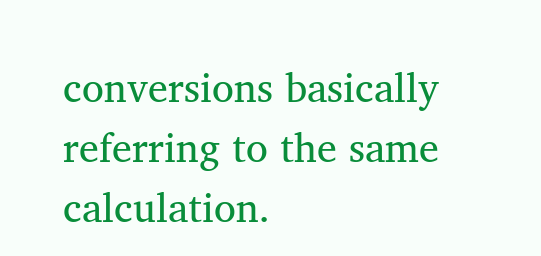conversions basically referring to the same calculation.